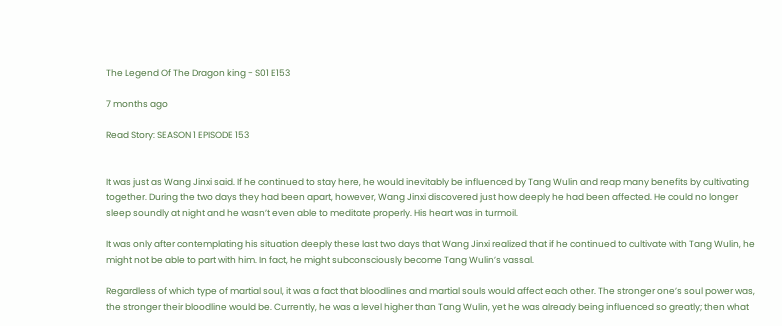The Legend Of The Dragon king - S01 E153

7 months ago

Read Story: SEASON 1 EPISODE 153


It was just as Wang Jinxi said. If he continued to stay here, he would inevitably be influenced by Tang Wulin and reap many benefits by cultivating together. During the two days they had been apart, however, Wang Jinxi discovered just how deeply he had been affected. He could no longer sleep soundly at night and he wasn’t even able to meditate properly. His heart was in turmoil.

It was only after contemplating his situation deeply these last two days that Wang Jinxi realized that if he continued to cultivate with Tang Wulin, he might not be able to part with him. In fact, he might subconsciously become Tang Wulin’s vassal.

Regardless of which type of martial soul, it was a fact that bloodlines and martial souls would affect each other. The stronger one’s soul power was, the stronger their bloodline would be. Currently, he was a level higher than Tang Wulin, yet he was already being influenced so greatly; then what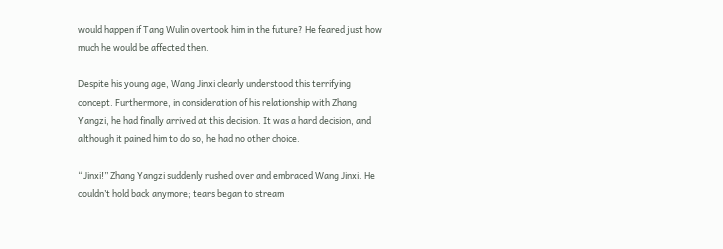would happen if Tang Wulin overtook him in the future? He feared just how much he would be affected then.

Despite his young age, Wang Jinxi clearly understood this terrifying concept. Furthermore, in consideration of his relationship with Zhang Yangzi, he had finally arrived at this decision. It was a hard decision, and although it pained him to do so, he had no other choice.

“Jinxi!” Zhang Yangzi suddenly rushed over and embraced Wang Jinxi. He couldn’t hold back anymore; tears began to stream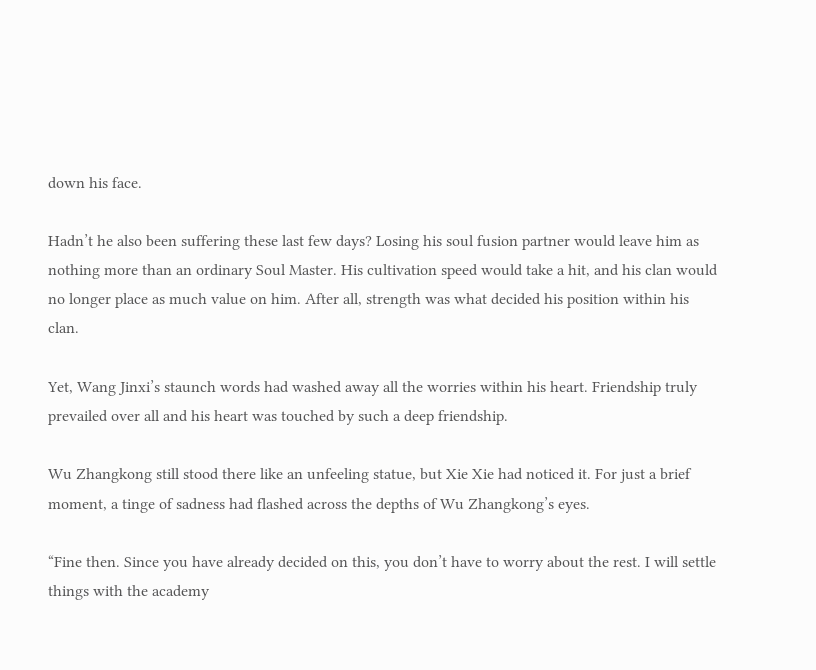down his face.

Hadn’t he also been suffering these last few days? Losing his soul fusion partner would leave him as nothing more than an ordinary Soul Master. His cultivation speed would take a hit, and his clan would no longer place as much value on him. After all, strength was what decided his position within his clan.

Yet, Wang Jinxi’s staunch words had washed away all the worries within his heart. Friendship truly prevailed over all and his heart was touched by such a deep friendship.

Wu Zhangkong still stood there like an unfeeling statue, but Xie Xie had noticed it. For just a brief moment, a tinge of sadness had flashed across the depths of Wu Zhangkong’s eyes.

“Fine then. Since you have already decided on this, you don’t have to worry about the rest. I will settle things with the academy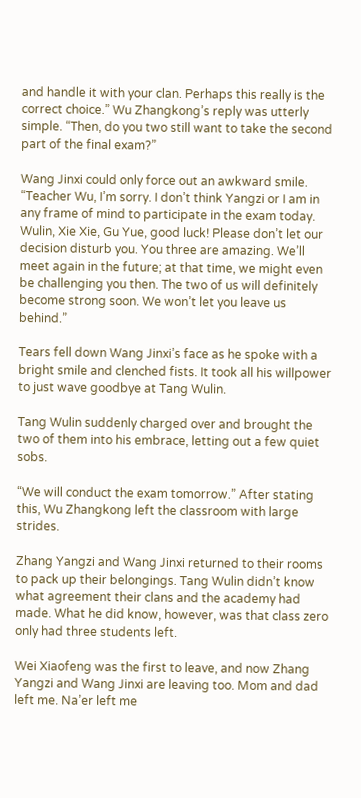and handle it with your clan. Perhaps this really is the correct choice.” Wu Zhangkong’s reply was utterly simple. “Then, do you two still want to take the second part of the final exam?”

Wang Jinxi could only force out an awkward smile. “Teacher Wu, I’m sorry. I don’t think Yangzi or I am in any frame of mind to participate in the exam today. Wulin, Xie Xie, Gu Yue, good luck! Please don’t let our decision disturb you. You three are amazing. We’ll meet again in the future; at that time, we might even be challenging you then. The two of us will definitely become strong soon. We won’t let you leave us behind.”

Tears fell down Wang Jinxi’s face as he spoke with a bright smile and clenched fists. It took all his willpower to just wave goodbye at Tang Wulin.

Tang Wulin suddenly charged over and brought the two of them into his embrace, letting out a few quiet sobs.

“We will conduct the exam tomorrow.” After stating this, Wu Zhangkong left the classroom with large strides.

Zhang Yangzi and Wang Jinxi returned to their rooms to pack up their belongings. Tang Wulin didn’t know what agreement their clans and the academy had made. What he did know, however, was that class zero only had three students left.

Wei Xiaofeng was the first to leave, and now Zhang Yangzi and Wang Jinxi are leaving too. Mom and dad left me. Na’er left me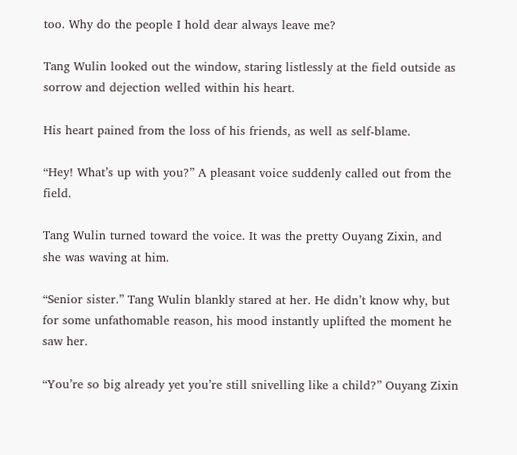too. Why do the people I hold dear always leave me?

Tang Wulin looked out the window, staring listlessly at the field outside as sorrow and dejection welled within his heart.

His heart pained from the loss of his friends, as well as self-blame.

“Hey! What’s up with you?” A pleasant voice suddenly called out from the field.

Tang Wulin turned toward the voice. It was the pretty Ouyang Zixin, and she was waving at him.

“Senior sister.” Tang Wulin blankly stared at her. He didn’t know why, but for some unfathomable reason, his mood instantly uplifted the moment he saw her.

“You’re so big already yet you’re still snivelling like a child?” Ouyang Zixin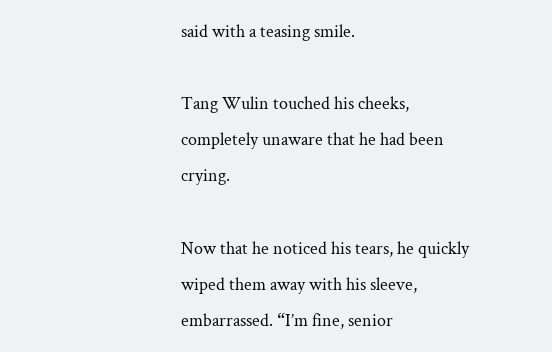said with a teasing smile.

Tang Wulin touched his cheeks, completely unaware that he had been crying.

Now that he noticed his tears, he quickly wiped them away with his sleeve, embarrassed. “I’m fine, senior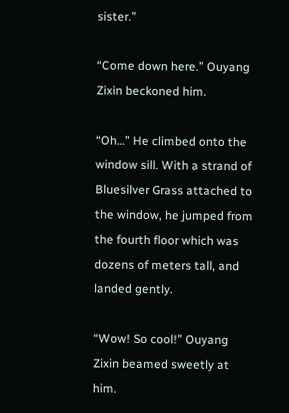sister.”

“Come down here.” Ouyang Zixin beckoned him.

“Oh…” He climbed onto the window sill. With a strand of Bluesilver Grass attached to the window, he jumped from the fourth floor which was dozens of meters tall, and landed gently.

“Wow! So cool!” Ouyang Zixin beamed sweetly at him.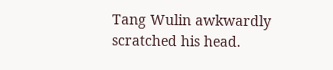Tang Wulin awkwardly scratched his head.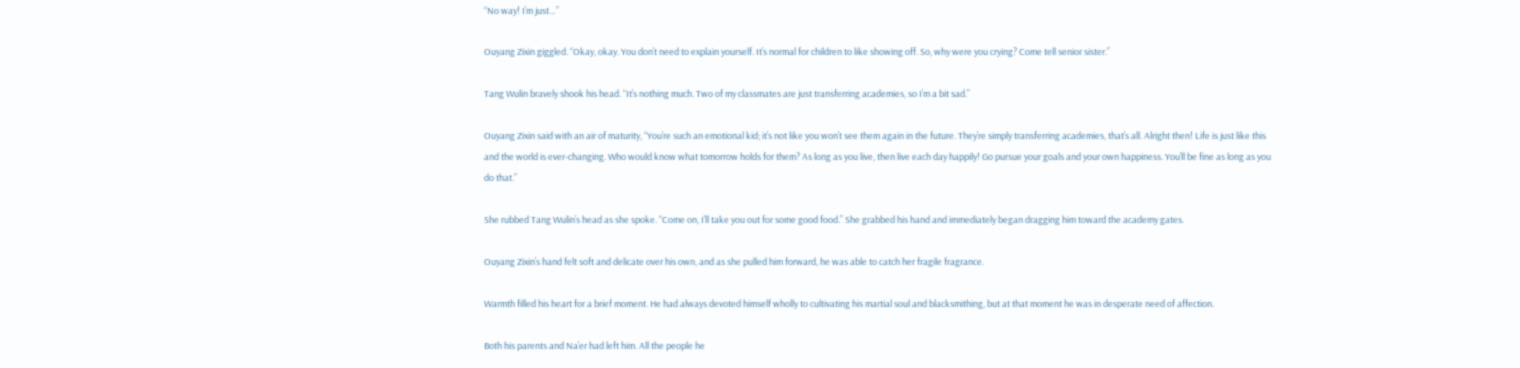“No way! I’m just…”

Ouyang Zixin giggled. “Okay, okay. You don’t need to explain yourself. It’s normal for children to like showing off. So, why were you crying? Come tell senior sister.”

Tang Wulin bravely shook his head. “It’s nothing much. Two of my classmates are just transferring academies, so I’m a bit sad.”

Ouyang Zixin said with an air of maturity, “You’re such an emotional kid; it’s not like you won’t see them again in the future. They’re simply transferring academies, that’s all. Alright then! Life is just like this and the world is ever-changing. Who would know what tomorrow holds for them? As long as you live, then live each day happily! Go pursue your goals and your own happiness. You’ll be fine as long as you do that.”

She rubbed Tang Wulin’s head as she spoke. “Come on, I’ll take you out for some good food.” She grabbed his hand and immediately began dragging him toward the academy gates.

Ouyang Zixin’s hand felt soft and delicate over his own, and as she pulled him forward, he was able to catch her fragile fragrance.

Warmth filled his heart for a brief moment. He had always devoted himself wholly to cultivating his martial soul and blacksmithing, but at that moment he was in desperate need of affection.

Both his parents and Na’er had left him. All the people he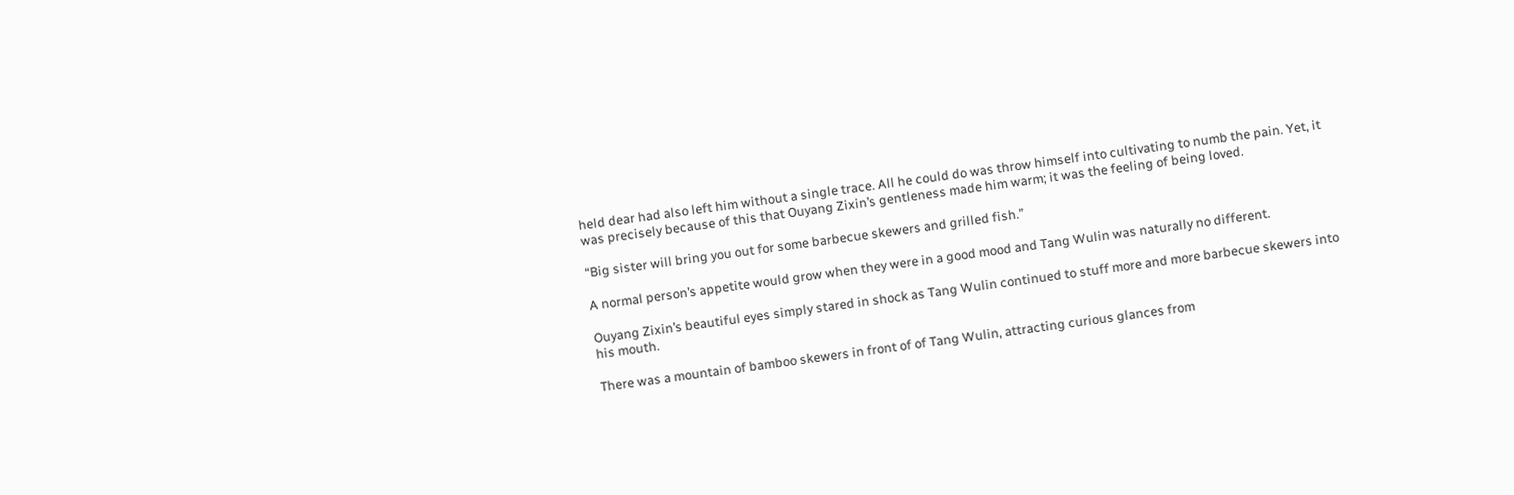held dear had also left him without a single trace. All he could do was throw himself into cultivating to numb the pain. Yet, it was precisely because of this that Ouyang Zixin’s gentleness made him warm; it was the feeling of being loved.

“Big sister will bring you out for some barbecue skewers and grilled fish.”

A normal person’s appetite would grow when they were in a good mood and Tang Wulin was naturally no different.

Ouyang Zixin’s beautiful eyes simply stared in shock as Tang Wulin continued to stuff more and more barbecue skewers into his mouth.

There was a mountain of bamboo skewers in front of of Tang Wulin, attracting curious glances from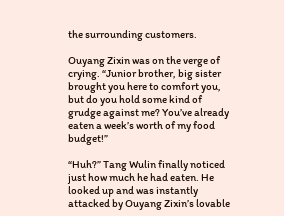the surrounding customers.

Ouyang Zixin was on the verge of crying. “Junior brother, big sister brought you here to comfort you, but do you hold some kind of grudge against me? You’ve already eaten a week’s worth of my food budget!”

“Huh?” Tang Wulin finally noticed just how much he had eaten. He looked up and was instantly attacked by Ouyang Zixin’s lovable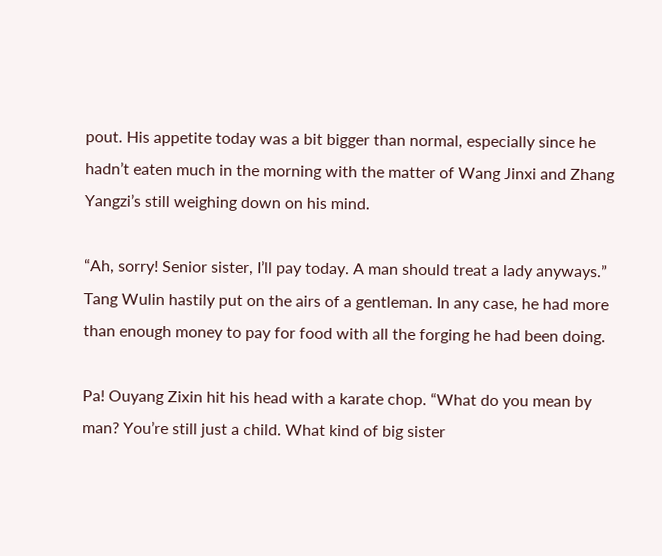pout. His appetite today was a bit bigger than normal, especially since he hadn’t eaten much in the morning with the matter of Wang Jinxi and Zhang Yangzi’s still weighing down on his mind.

“Ah, sorry! Senior sister, I’ll pay today. A man should treat a lady anyways.” Tang Wulin hastily put on the airs of a gentleman. In any case, he had more than enough money to pay for food with all the forging he had been doing.

Pa! Ouyang Zixin hit his head with a karate chop. “What do you mean by man? You’re still just a child. What kind of big sister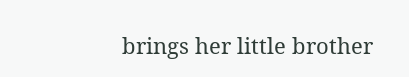brings her little brother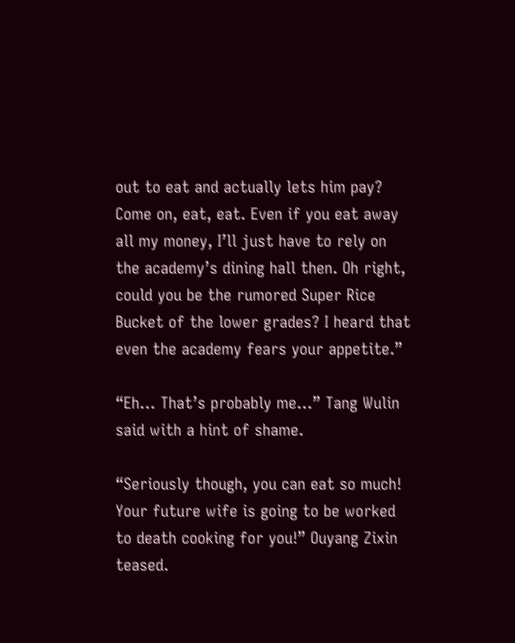out to eat and actually lets him pay? Come on, eat, eat. Even if you eat away all my money, I’ll just have to rely on the academy’s dining hall then. Oh right, could you be the rumored Super Rice Bucket of the lower grades? I heard that even the academy fears your appetite.”

“Eh… That’s probably me…” Tang Wulin said with a hint of shame.

“Seriously though, you can eat so much! Your future wife is going to be worked to death cooking for you!” Ouyang Zixin teased.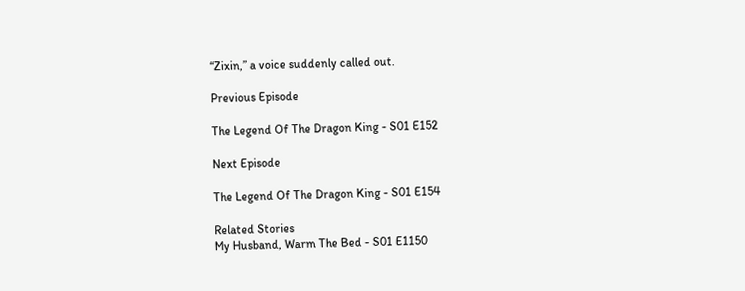“Zixin,” a voice suddenly called out.

Previous Episode

The Legend Of The Dragon King - S01 E152

Next Episode

The Legend Of The Dragon King - S01 E154

Related Stories
My Husband, Warm The Bed - S01 E1150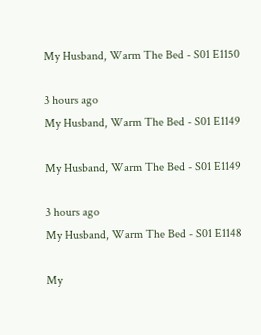My Husband, Warm The Bed - S01 E1150

3 hours ago
My Husband, Warm The Bed - S01 E1149

My Husband, Warm The Bed - S01 E1149

3 hours ago
My Husband, Warm The Bed - S01 E1148

My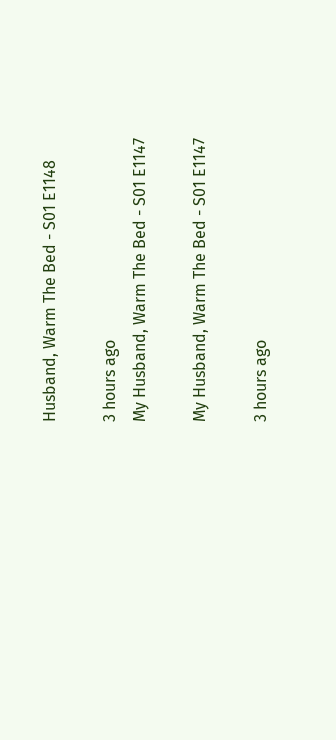Husband, Warm The Bed - S01 E1148

3 hours ago
My Husband, Warm The Bed - S01 E1147

My Husband, Warm The Bed - S01 E1147

3 hours ago